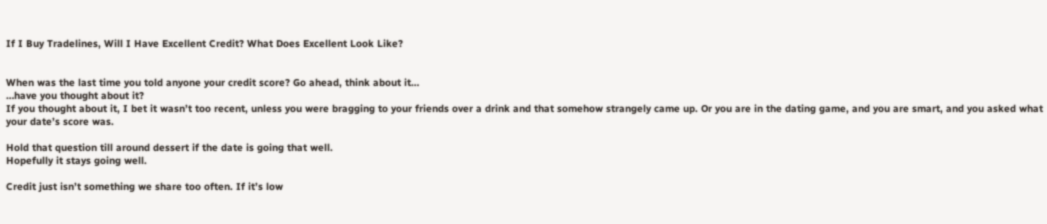If I Buy Tradelines, Will I Have Excellent Credit? What Does Excellent Look Like?


When was the last time you told anyone your credit score? Go ahead, think about it…
…have you thought about it?
If you thought about it, I bet it wasn’t too recent, unless you were bragging to your friends over a drink and that somehow strangely came up. Or you are in the dating game, and you are smart, and you asked what your date’s score was.

Hold that question till around dessert if the date is going that well.
Hopefully it stays going well.

Credit just isn’t something we share too often. If it’s low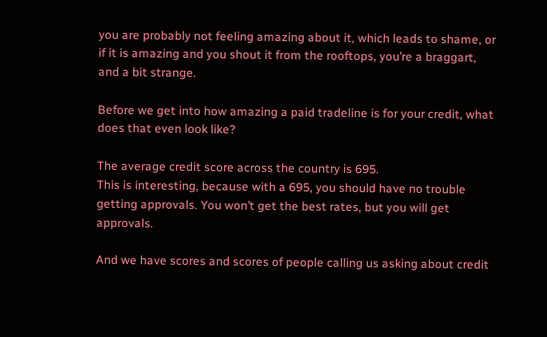you are probably not feeling amazing about it, which leads to shame, or if it is amazing and you shout it from the rooftops, you’re a braggart, and a bit strange.

Before we get into how amazing a paid tradeline is for your credit, what does that even look like?

The average credit score across the country is 695.
This is interesting, because with a 695, you should have no trouble getting approvals. You won’t get the best rates, but you will get approvals.

And we have scores and scores of people calling us asking about credit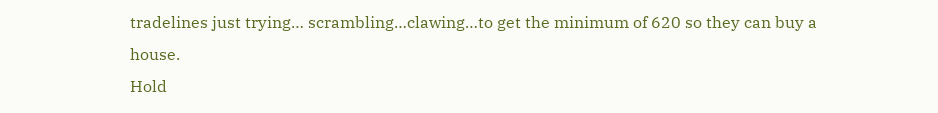tradelines just trying… scrambling…clawing…to get the minimum of 620 so they can buy a house.
Hold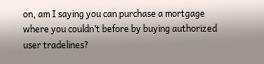on, am I saying you can purchase a mortgage where you couldn’t before by buying authorized user tradelines?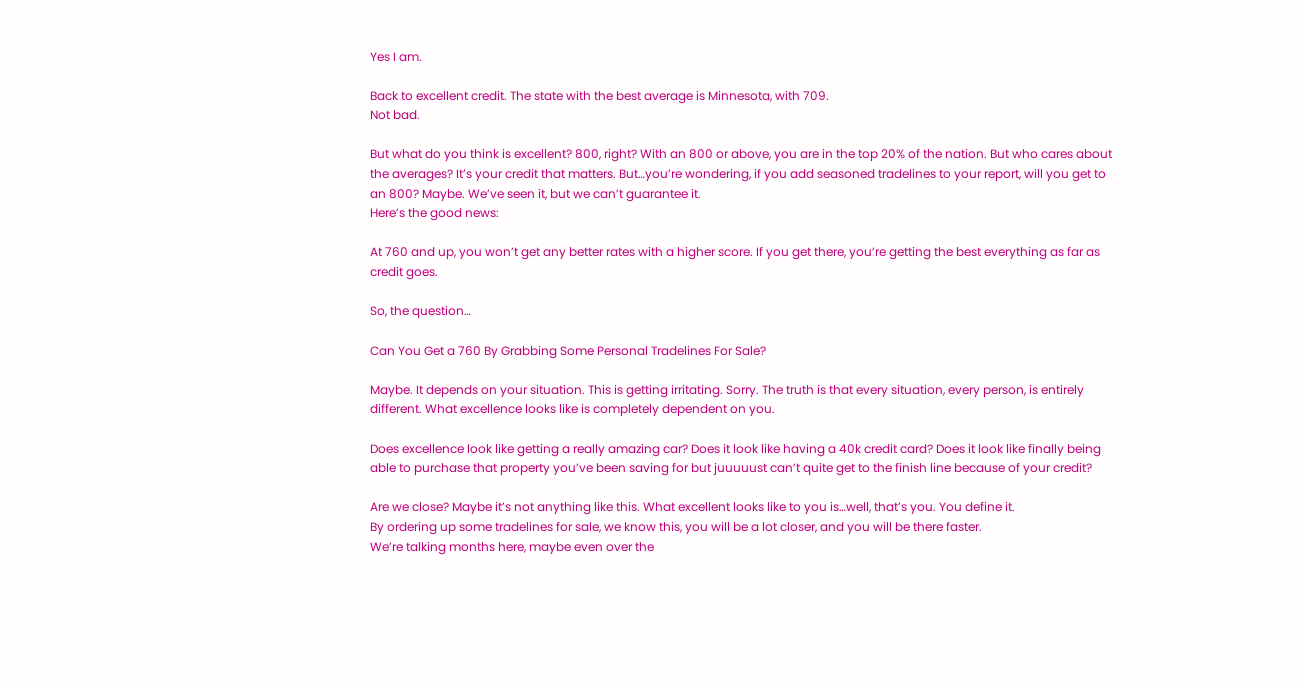Yes I am.

Back to excellent credit. The state with the best average is Minnesota, with 709.
Not bad.

But what do you think is excellent? 800, right? With an 800 or above, you are in the top 20% of the nation. But who cares about the averages? It’s your credit that matters. But…you’re wondering, if you add seasoned tradelines to your report, will you get to an 800? Maybe. We’ve seen it, but we can’t guarantee it.
Here’s the good news:

At 760 and up, you won’t get any better rates with a higher score. If you get there, you’re getting the best everything as far as credit goes.

So, the question…

Can You Get a 760 By Grabbing Some Personal Tradelines For Sale?

Maybe. It depends on your situation. This is getting irritating. Sorry. The truth is that every situation, every person, is entirely different. What excellence looks like is completely dependent on you.

Does excellence look like getting a really amazing car? Does it look like having a 40k credit card? Does it look like finally being able to purchase that property you’ve been saving for but juuuuust can’t quite get to the finish line because of your credit?

Are we close? Maybe it’s not anything like this. What excellent looks like to you is…well, that’s you. You define it.
By ordering up some tradelines for sale, we know this, you will be a lot closer, and you will be there faster.
We’re talking months here, maybe even over the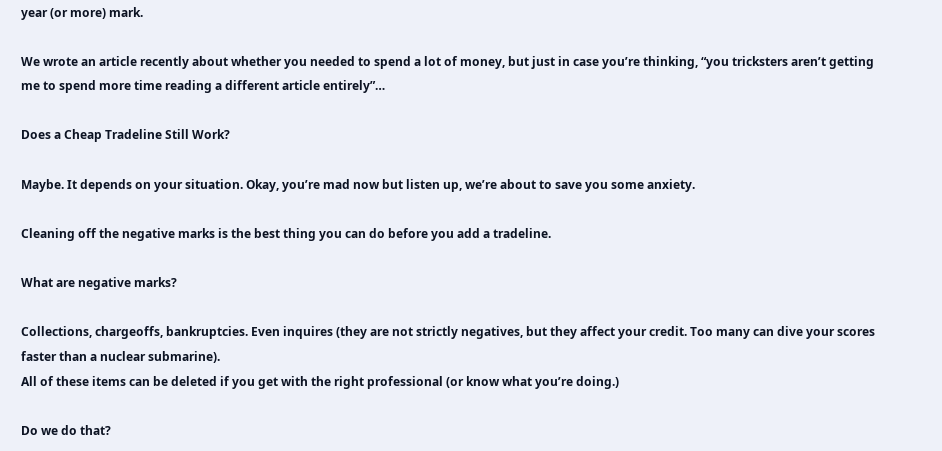year (or more) mark.

We wrote an article recently about whether you needed to spend a lot of money, but just in case you’re thinking, “you tricksters aren’t getting me to spend more time reading a different article entirely”…

Does a Cheap Tradeline Still Work?

Maybe. It depends on your situation. Okay, you’re mad now but listen up, we’re about to save you some anxiety.

Cleaning off the negative marks is the best thing you can do before you add a tradeline.

What are negative marks?

Collections, chargeoffs, bankruptcies. Even inquires (they are not strictly negatives, but they affect your credit. Too many can dive your scores faster than a nuclear submarine).
All of these items can be deleted if you get with the right professional (or know what you’re doing.)

Do we do that?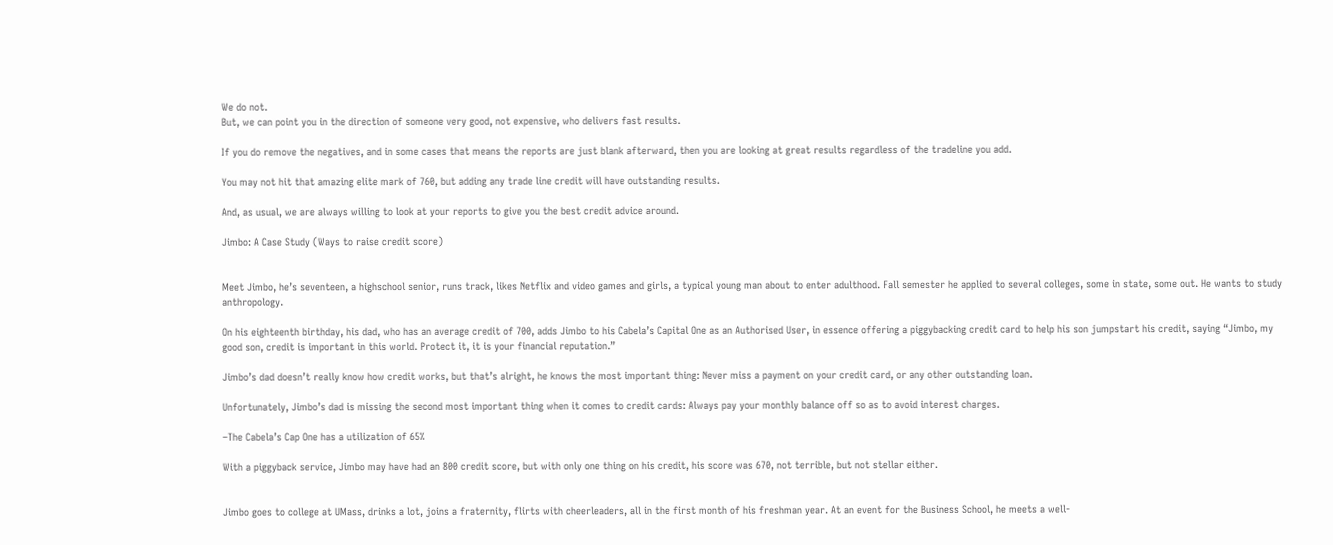We do not.
But, we can point you in the direction of someone very good, not expensive, who delivers fast results.

If you do remove the negatives, and in some cases that means the reports are just blank afterward, then you are looking at great results regardless of the tradeline you add.

You may not hit that amazing elite mark of 760, but adding any trade line credit will have outstanding results.

And, as usual, we are always willing to look at your reports to give you the best credit advice around.

Jimbo: A Case Study (Ways to raise credit score)


Meet Jimbo, he’s seventeen, a highschool senior, runs track, likes Netflix and video games and girls, a typical young man about to enter adulthood. Fall semester he applied to several colleges, some in state, some out. He wants to study anthropology.

On his eighteenth birthday, his dad, who has an average credit of 700, adds Jimbo to his Cabela’s Capital One as an Authorised User, in essence offering a piggybacking credit card to help his son jumpstart his credit, saying “Jimbo, my good son, credit is important in this world. Protect it, it is your financial reputation.”

Jimbo’s dad doesn’t really know how credit works, but that’s alright, he knows the most important thing: Never miss a payment on your credit card, or any other outstanding loan.

Unfortunately, Jimbo’s dad is missing the second most important thing when it comes to credit cards: Always pay your monthly balance off so as to avoid interest charges.

–The Cabela’s Cap One has a utilization of 65%

With a piggyback service, Jimbo may have had an 800 credit score, but with only one thing on his credit, his score was 670, not terrible, but not stellar either.


Jimbo goes to college at UMass, drinks a lot, joins a fraternity, flirts with cheerleaders, all in the first month of his freshman year. At an event for the Business School, he meets a well-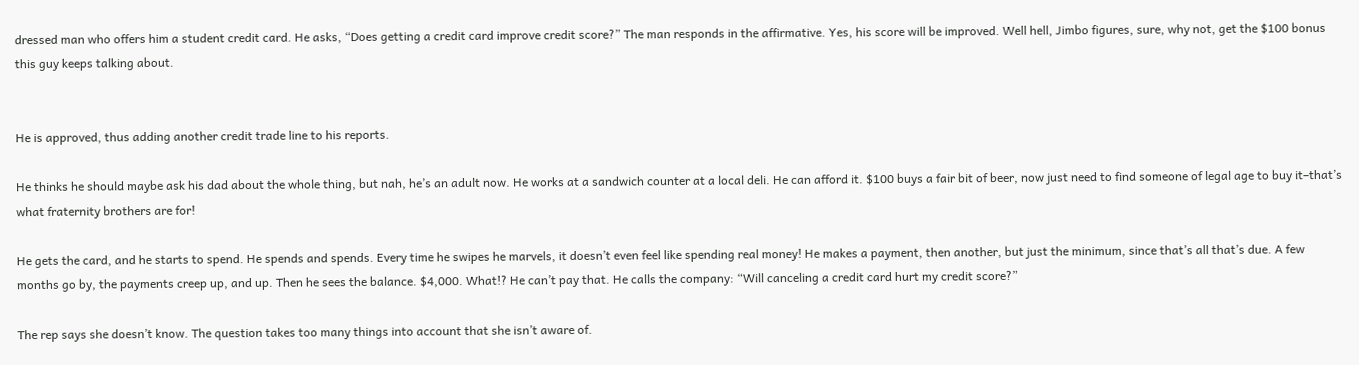dressed man who offers him a student credit card. He asks, “Does getting a credit card improve credit score?” The man responds in the affirmative. Yes, his score will be improved. Well hell, Jimbo figures, sure, why not, get the $100 bonus this guy keeps talking about.


He is approved, thus adding another credit trade line to his reports.

He thinks he should maybe ask his dad about the whole thing, but nah, he’s an adult now. He works at a sandwich counter at a local deli. He can afford it. $100 buys a fair bit of beer, now just need to find someone of legal age to buy it–that’s what fraternity brothers are for!

He gets the card, and he starts to spend. He spends and spends. Every time he swipes he marvels, it doesn’t even feel like spending real money! He makes a payment, then another, but just the minimum, since that’s all that’s due. A few months go by, the payments creep up, and up. Then he sees the balance. $4,000. What!? He can’t pay that. He calls the company: “Will canceling a credit card hurt my credit score?”

The rep says she doesn’t know. The question takes too many things into account that she isn’t aware of.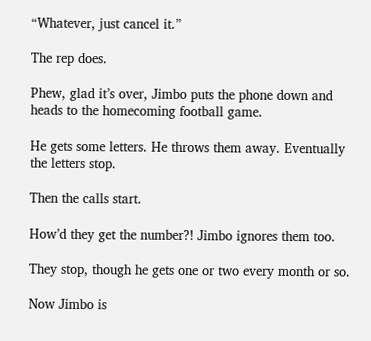“Whatever, just cancel it.”

The rep does.

Phew, glad it’s over, Jimbo puts the phone down and heads to the homecoming football game.

He gets some letters. He throws them away. Eventually the letters stop.

Then the calls start.

How’d they get the number?! Jimbo ignores them too.

They stop, though he gets one or two every month or so.

Now Jimbo is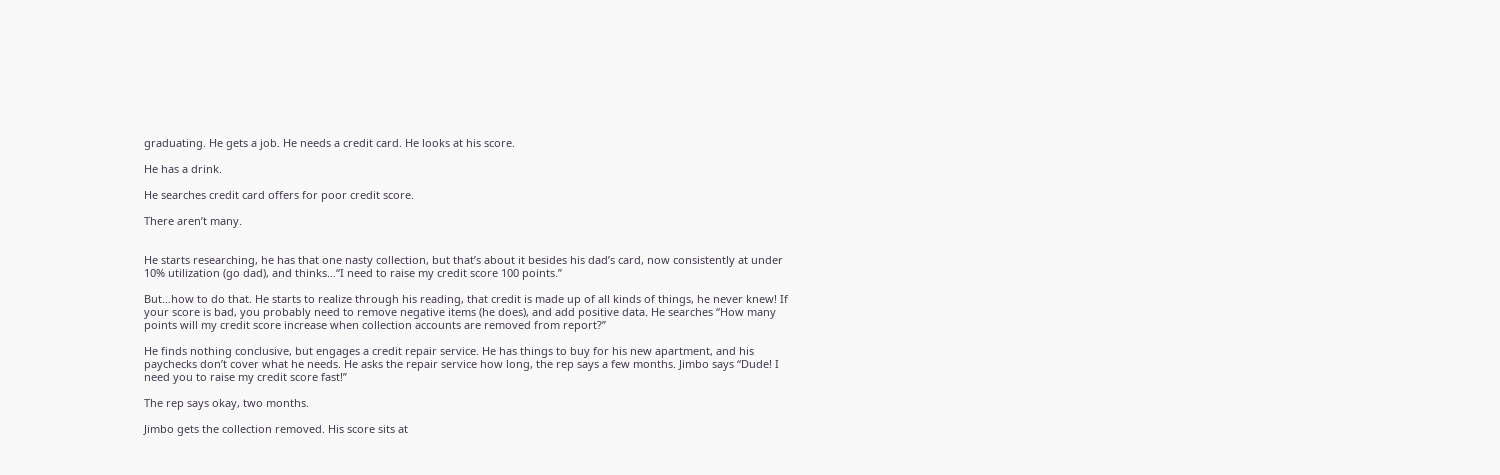graduating. He gets a job. He needs a credit card. He looks at his score.

He has a drink.

He searches credit card offers for poor credit score.

There aren’t many.


He starts researching, he has that one nasty collection, but that’s about it besides his dad’s card, now consistently at under 10% utilization (go dad), and thinks…“I need to raise my credit score 100 points.”

But…how to do that. He starts to realize through his reading, that credit is made up of all kinds of things, he never knew! If your score is bad, you probably need to remove negative items (he does), and add positive data. He searches “How many points will my credit score increase when collection accounts are removed from report?”

He finds nothing conclusive, but engages a credit repair service. He has things to buy for his new apartment, and his paychecks don’t cover what he needs. He asks the repair service how long, the rep says a few months. Jimbo says “Dude! I need you to raise my credit score fast!”

The rep says okay, two months.

Jimbo gets the collection removed. His score sits at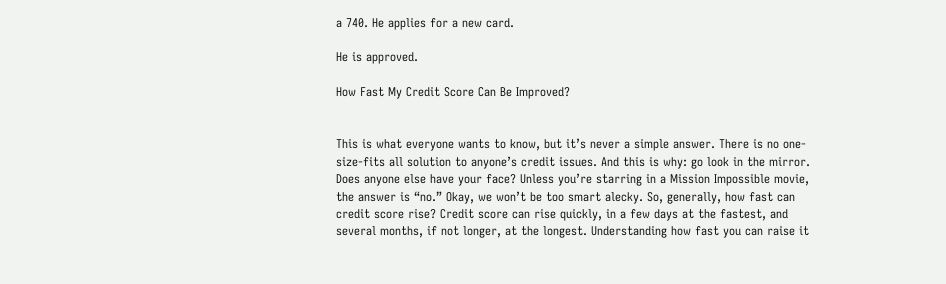a 740. He applies for a new card.

He is approved.

How Fast My Credit Score Can Be Improved?


This is what everyone wants to know, but it’s never a simple answer. There is no one-size-fits all solution to anyone’s credit issues. And this is why: go look in the mirror. Does anyone else have your face? Unless you’re starring in a Mission Impossible movie, the answer is “no.” Okay, we won’t be too smart alecky. So, generally, how fast can credit score rise? Credit score can rise quickly, in a few days at the fastest, and several months, if not longer, at the longest. Understanding how fast you can raise it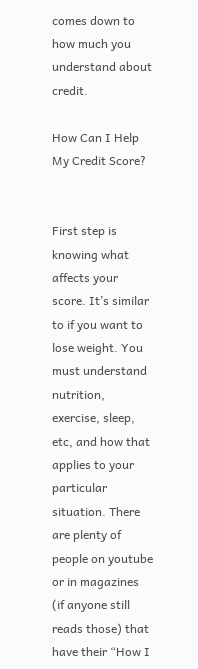comes down to how much you understand about credit.

How Can I Help My Credit Score?


First step is knowing what affects your score. It’s similar to if you want to lose weight. You must understand nutrition, exercise, sleep, etc, and how that applies to your particular situation. There are plenty of people on youtube or in magazines (if anyone still reads those) that have their “How I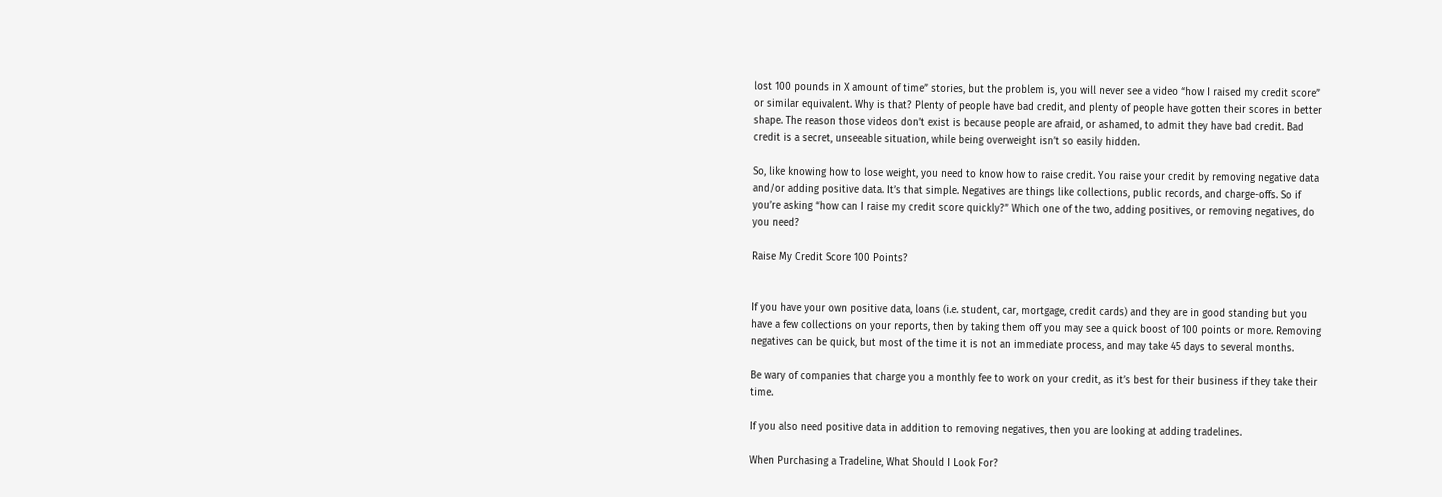lost 100 pounds in X amount of time” stories, but the problem is, you will never see a video “how I raised my credit score” or similar equivalent. Why is that? Plenty of people have bad credit, and plenty of people have gotten their scores in better shape. The reason those videos don’t exist is because people are afraid, or ashamed, to admit they have bad credit. Bad credit is a secret, unseeable situation, while being overweight isn’t so easily hidden.

So, like knowing how to lose weight, you need to know how to raise credit. You raise your credit by removing negative data and/or adding positive data. It’s that simple. Negatives are things like collections, public records, and charge-offs. So if you’re asking “how can I raise my credit score quickly?” Which one of the two, adding positives, or removing negatives, do you need?

Raise My Credit Score 100 Points?


If you have your own positive data, loans (i.e. student, car, mortgage, credit cards) and they are in good standing but you have a few collections on your reports, then by taking them off you may see a quick boost of 100 points or more. Removing negatives can be quick, but most of the time it is not an immediate process, and may take 45 days to several months.

Be wary of companies that charge you a monthly fee to work on your credit, as it’s best for their business if they take their time.

If you also need positive data in addition to removing negatives, then you are looking at adding tradelines.

When Purchasing a Tradeline, What Should I Look For?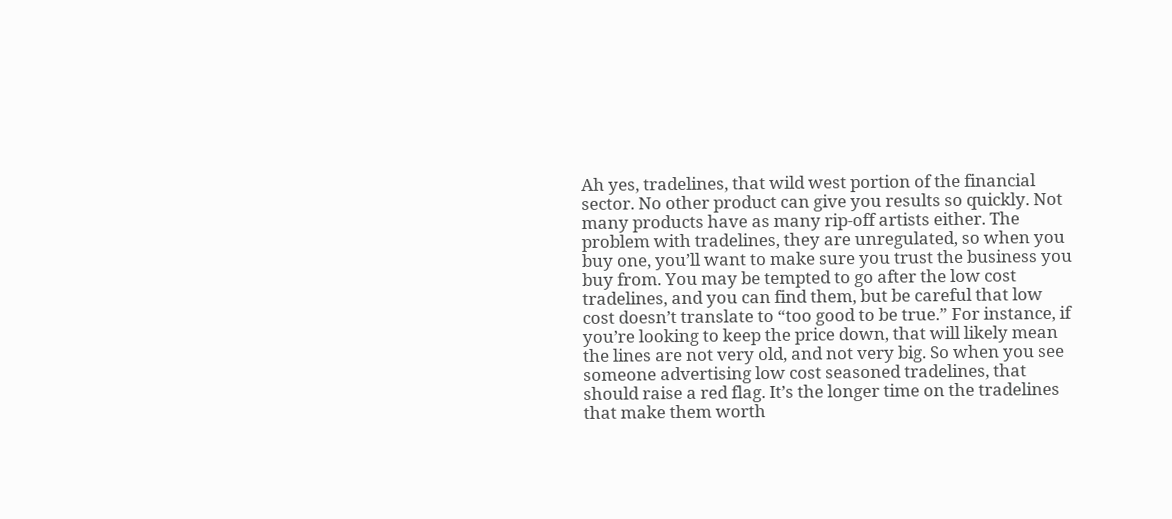Ah yes, tradelines, that wild west portion of the financial sector. No other product can give you results so quickly. Not many products have as many rip-off artists either. The problem with tradelines, they are unregulated, so when you buy one, you’ll want to make sure you trust the business you buy from. You may be tempted to go after the low cost tradelines, and you can find them, but be careful that low cost doesn’t translate to “too good to be true.” For instance, if you’re looking to keep the price down, that will likely mean the lines are not very old, and not very big. So when you see someone advertising low cost seasoned tradelines, that should raise a red flag. It’s the longer time on the tradelines that make them worth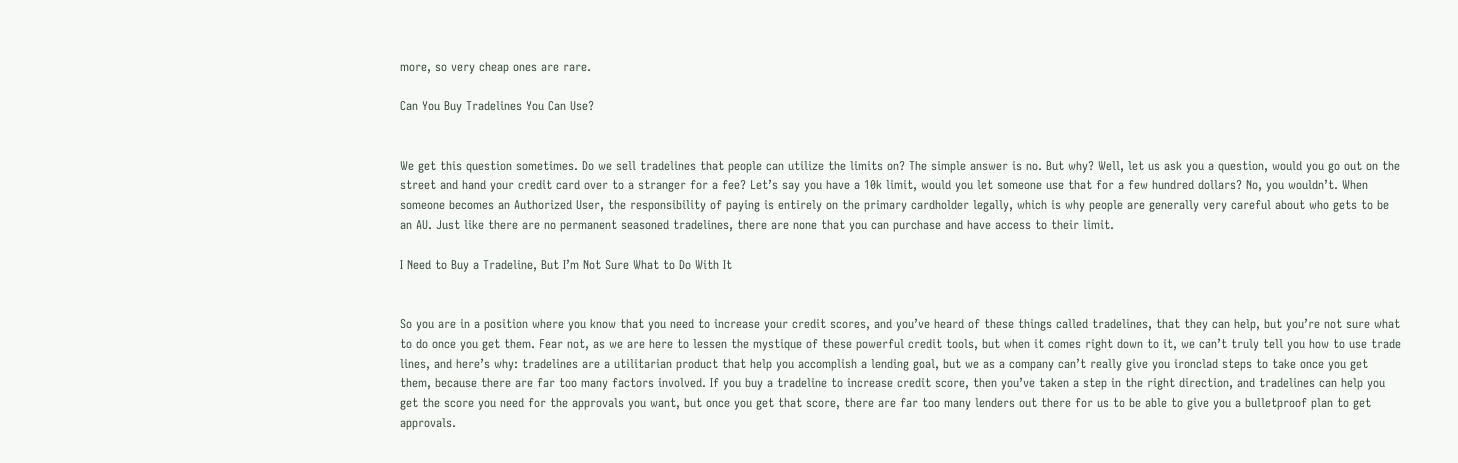more, so very cheap ones are rare.

Can You Buy Tradelines You Can Use?


We get this question sometimes. Do we sell tradelines that people can utilize the limits on? The simple answer is no. But why? Well, let us ask you a question, would you go out on the street and hand your credit card over to a stranger for a fee? Let’s say you have a 10k limit, would you let someone use that for a few hundred dollars? No, you wouldn’t. When someone becomes an Authorized User, the responsibility of paying is entirely on the primary cardholder legally, which is why people are generally very careful about who gets to be an AU. Just like there are no permanent seasoned tradelines, there are none that you can purchase and have access to their limit.

I Need to Buy a Tradeline, But I’m Not Sure What to Do With It


So you are in a position where you know that you need to increase your credit scores, and you’ve heard of these things called tradelines, that they can help, but you’re not sure what to do once you get them. Fear not, as we are here to lessen the mystique of these powerful credit tools, but when it comes right down to it, we can’t truly tell you how to use trade lines, and here’s why: tradelines are a utilitarian product that help you accomplish a lending goal, but we as a company can’t really give you ironclad steps to take once you get them, because there are far too many factors involved. If you buy a tradeline to increase credit score, then you’ve taken a step in the right direction, and tradelines can help you get the score you need for the approvals you want, but once you get that score, there are far too many lenders out there for us to be able to give you a bulletproof plan to get approvals.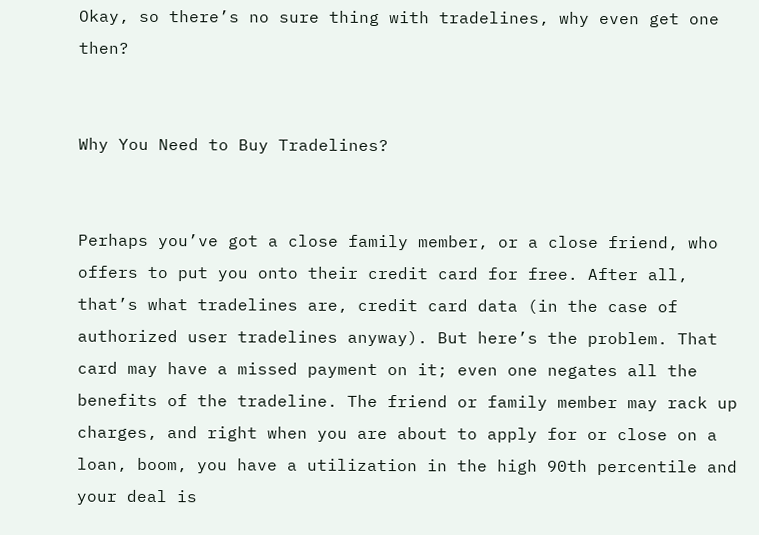Okay, so there’s no sure thing with tradelines, why even get one then?


Why You Need to Buy Tradelines?


Perhaps you’ve got a close family member, or a close friend, who offers to put you onto their credit card for free. After all, that’s what tradelines are, credit card data (in the case of authorized user tradelines anyway). But here’s the problem. That card may have a missed payment on it; even one negates all the benefits of the tradeline. The friend or family member may rack up charges, and right when you are about to apply for or close on a loan, boom, you have a utilization in the high 90th percentile and your deal is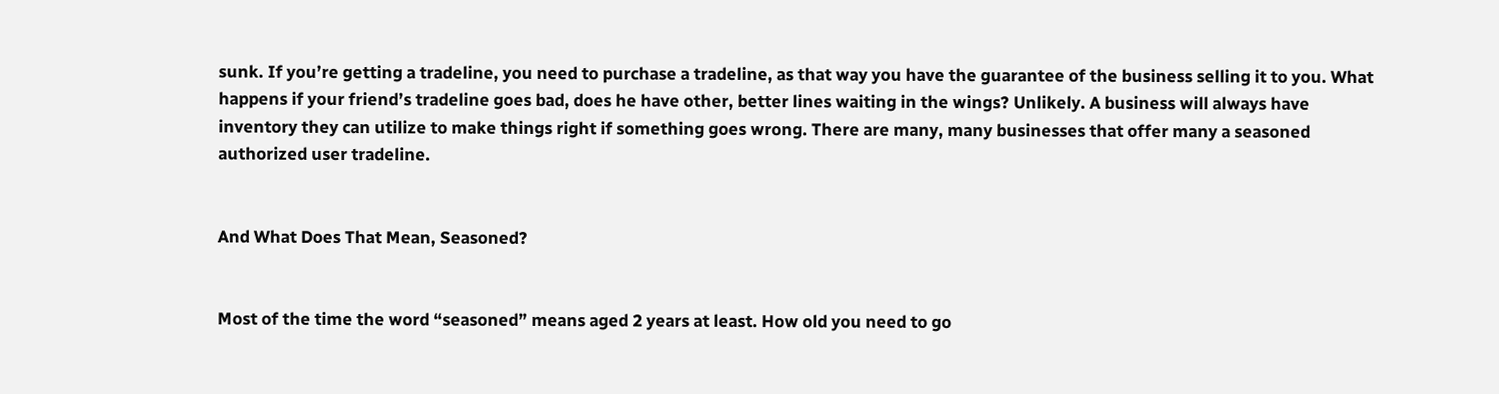sunk. If you’re getting a tradeline, you need to purchase a tradeline, as that way you have the guarantee of the business selling it to you. What happens if your friend’s tradeline goes bad, does he have other, better lines waiting in the wings? Unlikely. A business will always have inventory they can utilize to make things right if something goes wrong. There are many, many businesses that offer many a seasoned authorized user tradeline.


And What Does That Mean, Seasoned?


Most of the time the word “seasoned” means aged 2 years at least. How old you need to go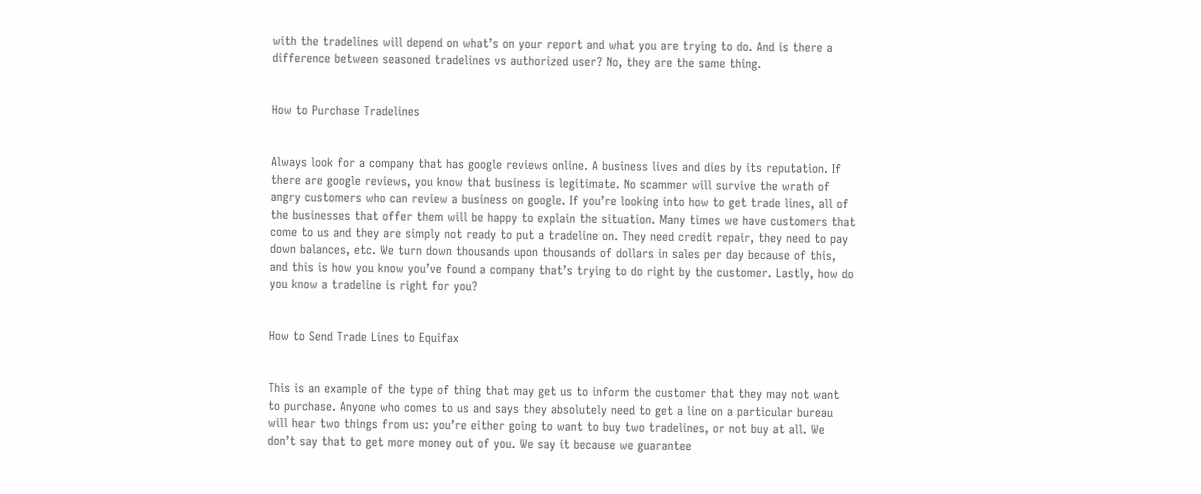with the tradelines will depend on what’s on your report and what you are trying to do. And is there a difference between seasoned tradelines vs authorized user? No, they are the same thing.


How to Purchase Tradelines


Always look for a company that has google reviews online. A business lives and dies by its reputation. If there are google reviews, you know that business is legitimate. No scammer will survive the wrath of angry customers who can review a business on google. If you’re looking into how to get trade lines, all of the businesses that offer them will be happy to explain the situation. Many times we have customers that come to us and they are simply not ready to put a tradeline on. They need credit repair, they need to pay down balances, etc. We turn down thousands upon thousands of dollars in sales per day because of this, and this is how you know you’ve found a company that’s trying to do right by the customer. Lastly, how do you know a tradeline is right for you?


How to Send Trade Lines to Equifax


This is an example of the type of thing that may get us to inform the customer that they may not want to purchase. Anyone who comes to us and says they absolutely need to get a line on a particular bureau will hear two things from us: you’re either going to want to buy two tradelines, or not buy at all. We don’t say that to get more money out of you. We say it because we guarantee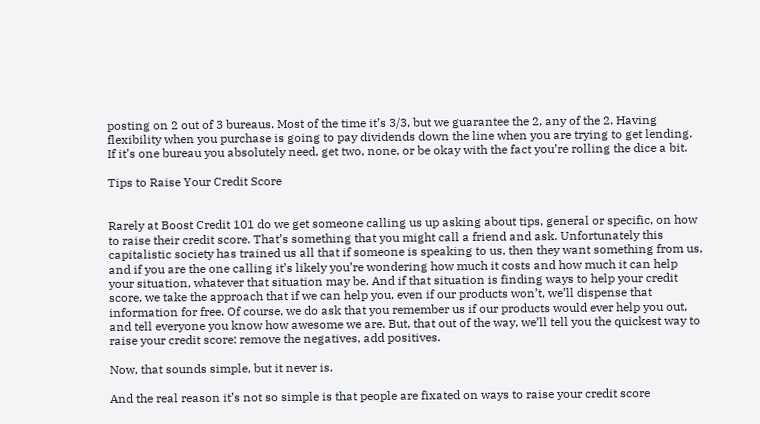posting on 2 out of 3 bureaus. Most of the time it’s 3/3, but we guarantee the 2, any of the 2. Having flexibility when you purchase is going to pay dividends down the line when you are trying to get lending. If it’s one bureau you absolutely need, get two, none, or be okay with the fact you’re rolling the dice a bit.

Tips to Raise Your Credit Score


Rarely at Boost Credit 101 do we get someone calling us up asking about tips, general or specific, on how to raise their credit score. That’s something that you might call a friend and ask. Unfortunately this capitalistic society has trained us all that if someone is speaking to us, then they want something from us, and if you are the one calling it’s likely you’re wondering how much it costs and how much it can help your situation, whatever that situation may be. And if that situation is finding ways to help your credit score, we take the approach that if we can help you, even if our products won’t, we’ll dispense that information for free. Of course, we do ask that you remember us if our products would ever help you out, and tell everyone you know how awesome we are. But, that out of the way, we’ll tell you the quickest way to raise your credit score: remove the negatives, add positives.

Now, that sounds simple, but it never is.

And the real reason it’s not so simple is that people are fixated on ways to raise your credit score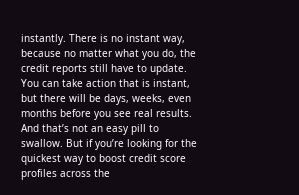instantly. There is no instant way, because no matter what you do, the credit reports still have to update. You can take action that is instant, but there will be days, weeks, even months before you see real results. And that’s not an easy pill to swallow. But if you’re looking for the quickest way to boost credit score profiles across the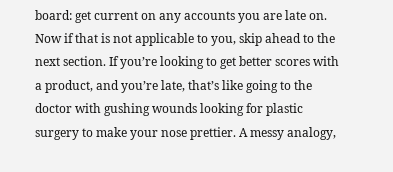board: get current on any accounts you are late on. Now if that is not applicable to you, skip ahead to the next section. If you’re looking to get better scores with a product, and you’re late, that’s like going to the doctor with gushing wounds looking for plastic surgery to make your nose prettier. A messy analogy,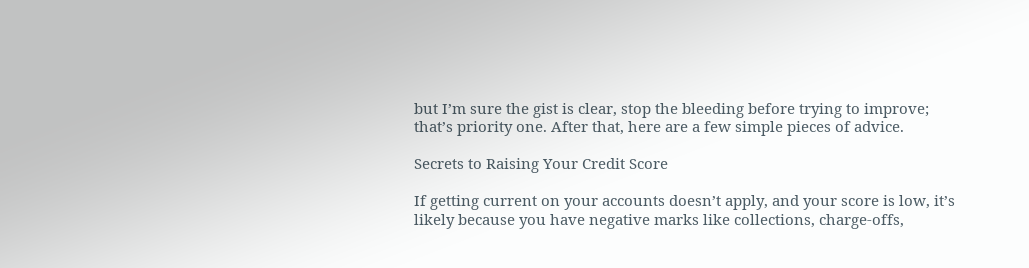but I’m sure the gist is clear, stop the bleeding before trying to improve; that’s priority one. After that, here are a few simple pieces of advice.

Secrets to Raising Your Credit Score

If getting current on your accounts doesn’t apply, and your score is low, it’s likely because you have negative marks like collections, charge-offs,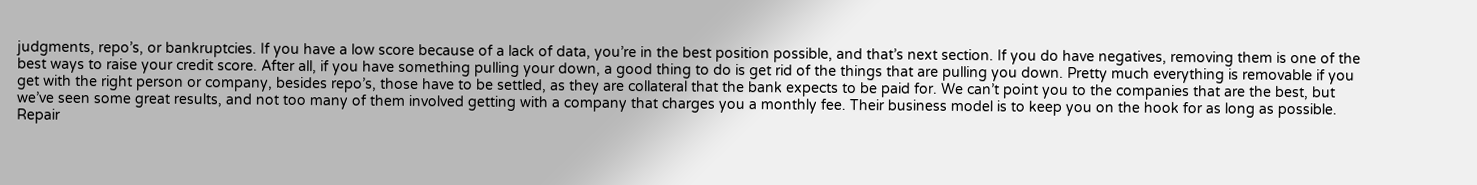judgments, repo’s, or bankruptcies. If you have a low score because of a lack of data, you’re in the best position possible, and that’s next section. If you do have negatives, removing them is one of the best ways to raise your credit score. After all, if you have something pulling your down, a good thing to do is get rid of the things that are pulling you down. Pretty much everything is removable if you get with the right person or company, besides repo’s, those have to be settled, as they are collateral that the bank expects to be paid for. We can’t point you to the companies that are the best, but we’ve seen some great results, and not too many of them involved getting with a company that charges you a monthly fee. Their business model is to keep you on the hook for as long as possible. Repair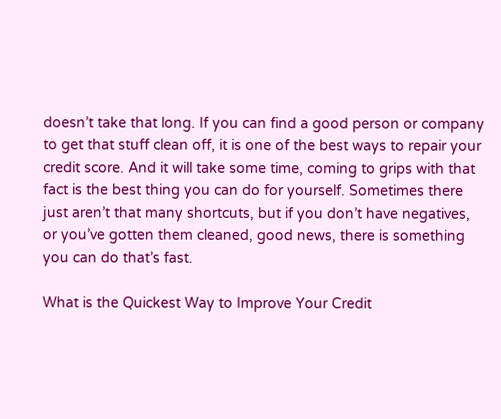doesn’t take that long. If you can find a good person or company to get that stuff clean off, it is one of the best ways to repair your credit score. And it will take some time, coming to grips with that fact is the best thing you can do for yourself. Sometimes there just aren’t that many shortcuts, but if you don’t have negatives, or you’ve gotten them cleaned, good news, there is something you can do that’s fast.

What is the Quickest Way to Improve Your Credit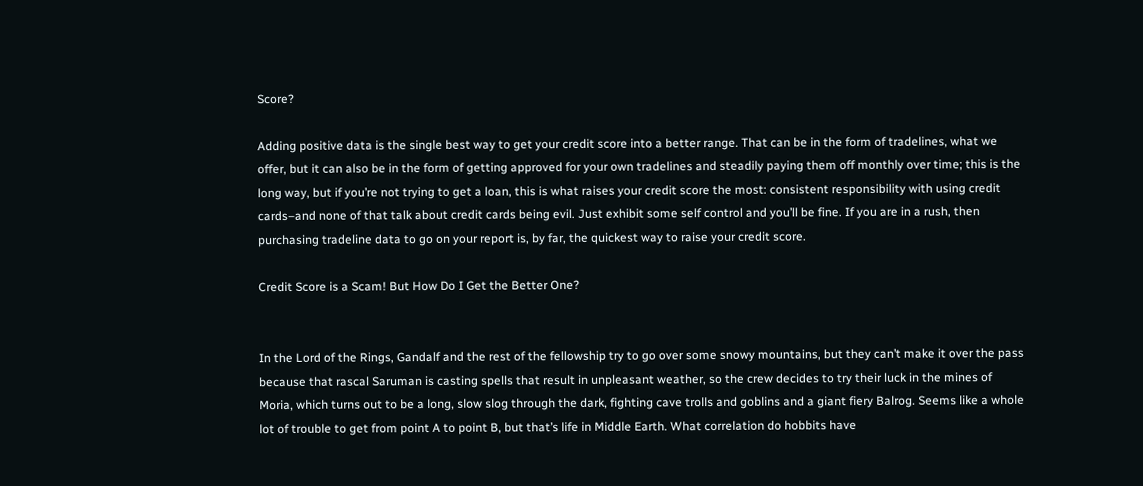Score?

Adding positive data is the single best way to get your credit score into a better range. That can be in the form of tradelines, what we offer, but it can also be in the form of getting approved for your own tradelines and steadily paying them off monthly over time; this is the long way, but if you’re not trying to get a loan, this is what raises your credit score the most: consistent responsibility with using credit cards–and none of that talk about credit cards being evil. Just exhibit some self control and you’ll be fine. If you are in a rush, then purchasing tradeline data to go on your report is, by far, the quickest way to raise your credit score.

Credit Score is a Scam! But How Do I Get the Better One?


In the Lord of the Rings, Gandalf and the rest of the fellowship try to go over some snowy mountains, but they can’t make it over the pass because that rascal Saruman is casting spells that result in unpleasant weather, so the crew decides to try their luck in the mines of Moria, which turns out to be a long, slow slog through the dark, fighting cave trolls and goblins and a giant fiery Balrog. Seems like a whole lot of trouble to get from point A to point B, but that’s life in Middle Earth. What correlation do hobbits have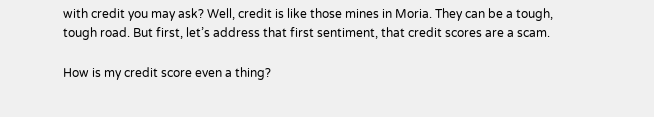with credit you may ask? Well, credit is like those mines in Moria. They can be a tough, tough road. But first, let’s address that first sentiment, that credit scores are a scam.

How is my credit score even a thing?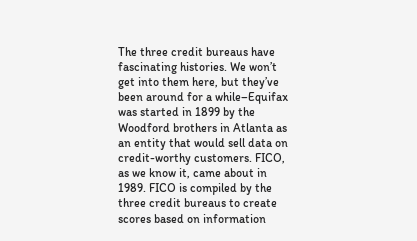The three credit bureaus have fascinating histories. We won’t get into them here, but they’ve been around for a while–Equifax was started in 1899 by the Woodford brothers in Atlanta as an entity that would sell data on credit-worthy customers. FICO, as we know it, came about in 1989. FICO is compiled by the three credit bureaus to create scores based on information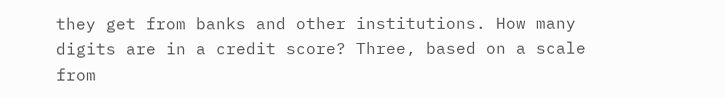they get from banks and other institutions. How many digits are in a credit score? Three, based on a scale from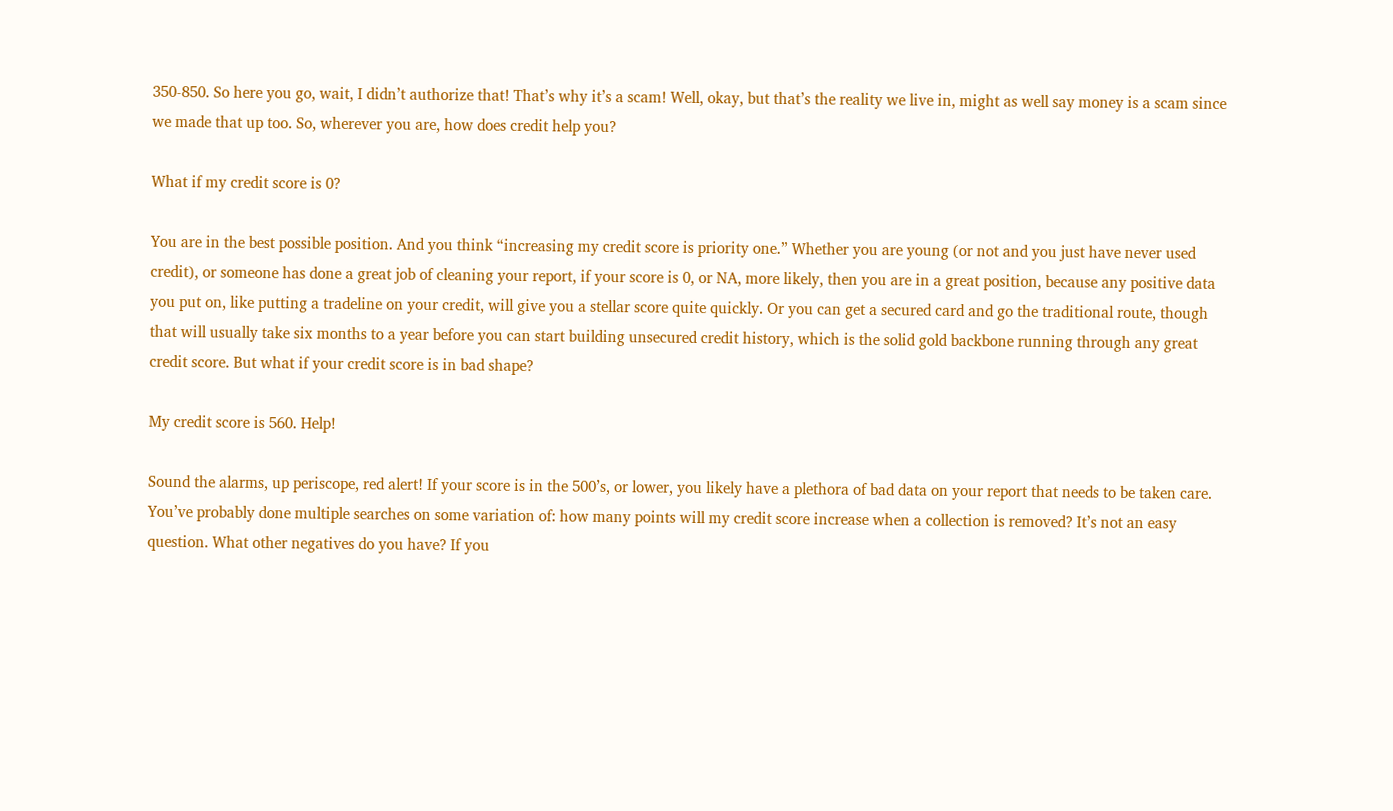350-850. So here you go, wait, I didn’t authorize that! That’s why it’s a scam! Well, okay, but that’s the reality we live in, might as well say money is a scam since we made that up too. So, wherever you are, how does credit help you?

What if my credit score is 0?

You are in the best possible position. And you think “increasing my credit score is priority one.” Whether you are young (or not and you just have never used credit), or someone has done a great job of cleaning your report, if your score is 0, or NA, more likely, then you are in a great position, because any positive data you put on, like putting a tradeline on your credit, will give you a stellar score quite quickly. Or you can get a secured card and go the traditional route, though that will usually take six months to a year before you can start building unsecured credit history, which is the solid gold backbone running through any great credit score. But what if your credit score is in bad shape?

My credit score is 560. Help!

Sound the alarms, up periscope, red alert! If your score is in the 500’s, or lower, you likely have a plethora of bad data on your report that needs to be taken care. You’ve probably done multiple searches on some variation of: how many points will my credit score increase when a collection is removed? It’s not an easy question. What other negatives do you have? If you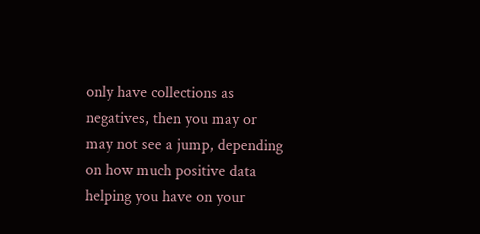only have collections as negatives, then you may or may not see a jump, depending on how much positive data helping you have on your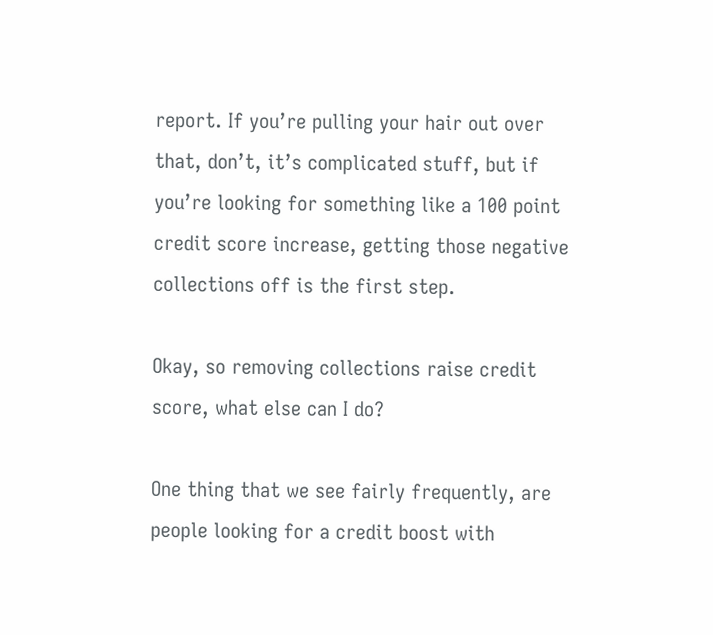report. If you’re pulling your hair out over that, don’t, it’s complicated stuff, but if you’re looking for something like a 100 point credit score increase, getting those negative collections off is the first step.

Okay, so removing collections raise credit score, what else can I do?

One thing that we see fairly frequently, are people looking for a credit boost with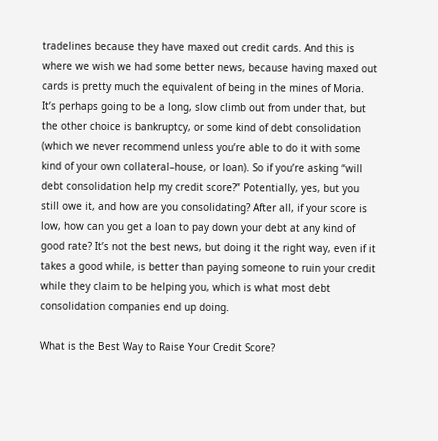tradelines because they have maxed out credit cards. And this is where we wish we had some better news, because having maxed out cards is pretty much the equivalent of being in the mines of Moria. It’s perhaps going to be a long, slow climb out from under that, but the other choice is bankruptcy, or some kind of debt consolidation (which we never recommend unless you’re able to do it with some kind of your own collateral–house, or loan). So if you’re asking “will debt consolidation help my credit score?” Potentially, yes, but you still owe it, and how are you consolidating? After all, if your score is low, how can you get a loan to pay down your debt at any kind of good rate? It’s not the best news, but doing it the right way, even if it takes a good while, is better than paying someone to ruin your credit while they claim to be helping you, which is what most debt consolidation companies end up doing.

What is the Best Way to Raise Your Credit Score?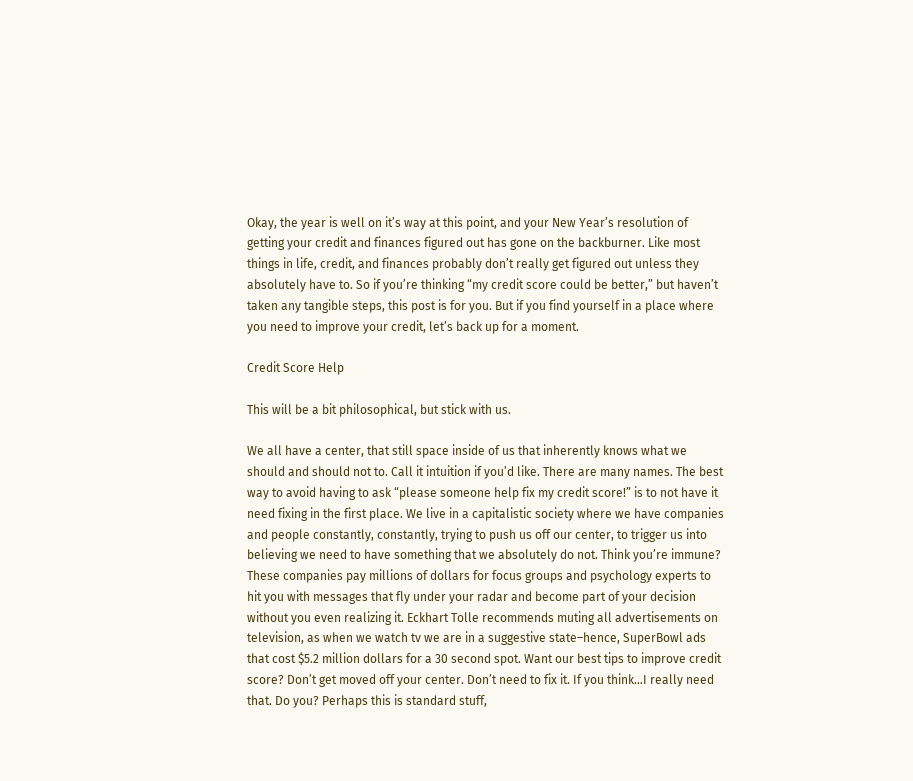Okay, the year is well on it’s way at this point, and your New Year’s resolution of getting your credit and finances figured out has gone on the backburner. Like most things in life, credit, and finances probably don’t really get figured out unless they absolutely have to. So if you’re thinking “my credit score could be better,” but haven’t taken any tangible steps, this post is for you. But if you find yourself in a place where you need to improve your credit, let’s back up for a moment.

Credit Score Help

This will be a bit philosophical, but stick with us.

We all have a center, that still space inside of us that inherently knows what we should and should not to. Call it intuition if you’d like. There are many names. The best way to avoid having to ask “please someone help fix my credit score!” is to not have it need fixing in the first place. We live in a capitalistic society where we have companies and people constantly, constantly, trying to push us off our center, to trigger us into believing we need to have something that we absolutely do not. Think you’re immune? These companies pay millions of dollars for focus groups and psychology experts to hit you with messages that fly under your radar and become part of your decision without you even realizing it. Eckhart Tolle recommends muting all advertisements on television, as when we watch tv we are in a suggestive state–hence, SuperBowl ads that cost $5.2 million dollars for a 30 second spot. Want our best tips to improve credit score? Don’t get moved off your center. Don’t need to fix it. If you think…I really need that. Do you? Perhaps this is standard stuff,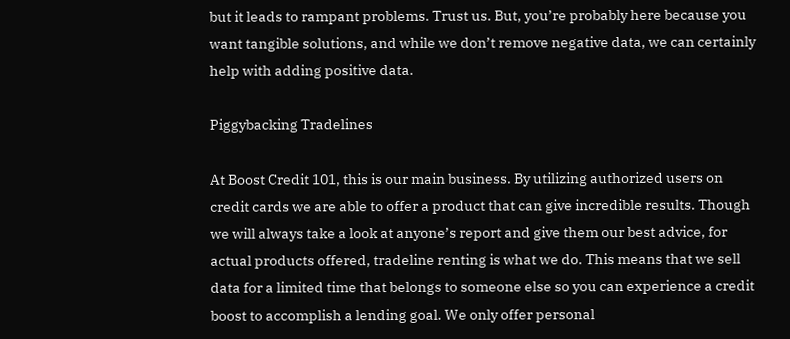but it leads to rampant problems. Trust us. But, you’re probably here because you want tangible solutions, and while we don’t remove negative data, we can certainly help with adding positive data.

Piggybacking Tradelines

At Boost Credit 101, this is our main business. By utilizing authorized users on credit cards we are able to offer a product that can give incredible results. Though we will always take a look at anyone’s report and give them our best advice, for actual products offered, tradeline renting is what we do. This means that we sell data for a limited time that belongs to someone else so you can experience a credit boost to accomplish a lending goal. We only offer personal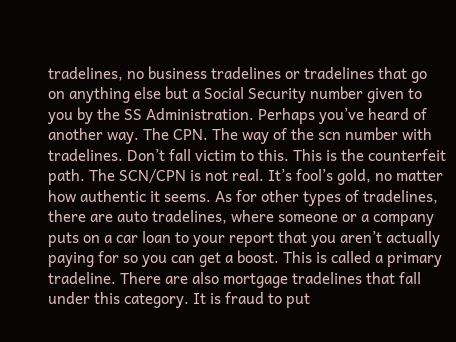tradelines, no business tradelines or tradelines that go on anything else but a Social Security number given to you by the SS Administration. Perhaps you’ve heard of another way. The CPN. The way of the scn number with tradelines. Don’t fall victim to this. This is the counterfeit path. The SCN/CPN is not real. It’s fool’s gold, no matter how authentic it seems. As for other types of tradelines, there are auto tradelines, where someone or a company puts on a car loan to your report that you aren’t actually paying for so you can get a boost. This is called a primary tradeline. There are also mortgage tradelines that fall under this category. It is fraud to put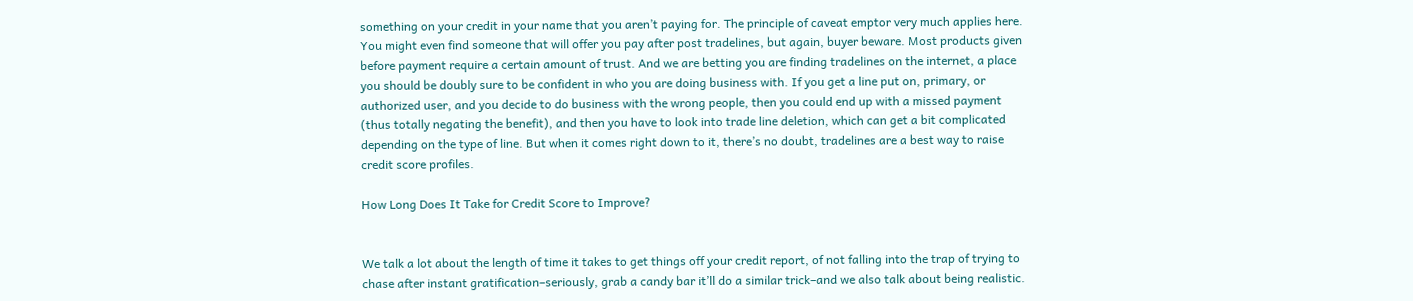something on your credit in your name that you aren’t paying for. The principle of caveat emptor very much applies here. You might even find someone that will offer you pay after post tradelines, but again, buyer beware. Most products given before payment require a certain amount of trust. And we are betting you are finding tradelines on the internet, a place you should be doubly sure to be confident in who you are doing business with. If you get a line put on, primary, or authorized user, and you decide to do business with the wrong people, then you could end up with a missed payment (thus totally negating the benefit), and then you have to look into trade line deletion, which can get a bit complicated depending on the type of line. But when it comes right down to it, there’s no doubt, tradelines are a best way to raise credit score profiles.

How Long Does It Take for Credit Score to Improve?


We talk a lot about the length of time it takes to get things off your credit report, of not falling into the trap of trying to chase after instant gratification–seriously, grab a candy bar it’ll do a similar trick–and we also talk about being realistic.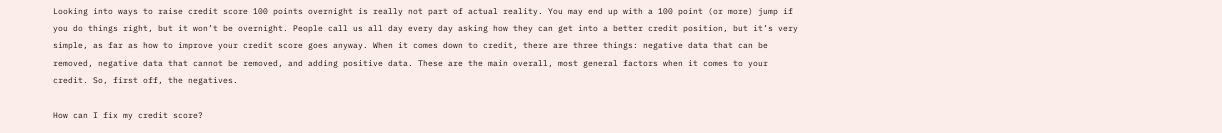Looking into ways to raise credit score 100 points overnight is really not part of actual reality. You may end up with a 100 point (or more) jump if you do things right, but it won’t be overnight. People call us all day every day asking how they can get into a better credit position, but it’s very simple, as far as how to improve your credit score goes anyway. When it comes down to credit, there are three things: negative data that can be removed, negative data that cannot be removed, and adding positive data. These are the main overall, most general factors when it comes to your credit. So, first off, the negatives.

How can I fix my credit score?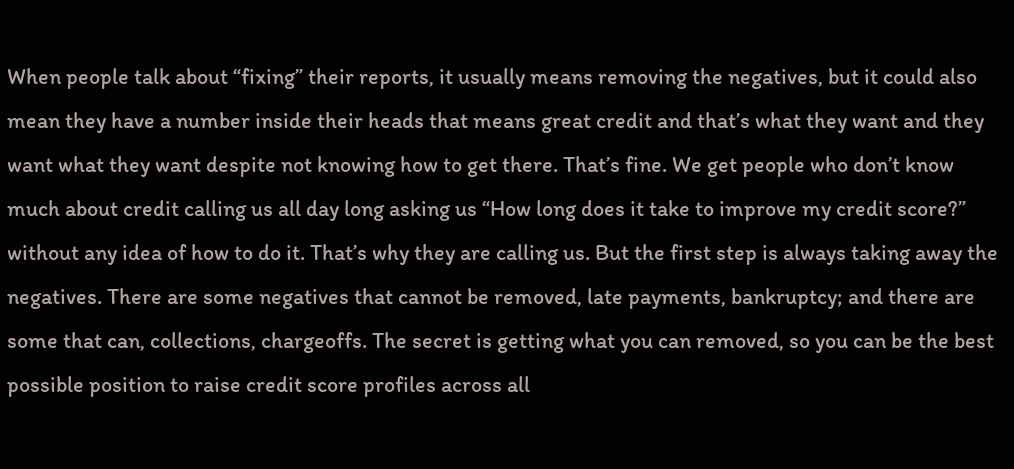When people talk about “fixing” their reports, it usually means removing the negatives, but it could also mean they have a number inside their heads that means great credit and that’s what they want and they want what they want despite not knowing how to get there. That’s fine. We get people who don’t know much about credit calling us all day long asking us “How long does it take to improve my credit score?” without any idea of how to do it. That’s why they are calling us. But the first step is always taking away the negatives. There are some negatives that cannot be removed, late payments, bankruptcy; and there are some that can, collections, chargeoffs. The secret is getting what you can removed, so you can be the best possible position to raise credit score profiles across all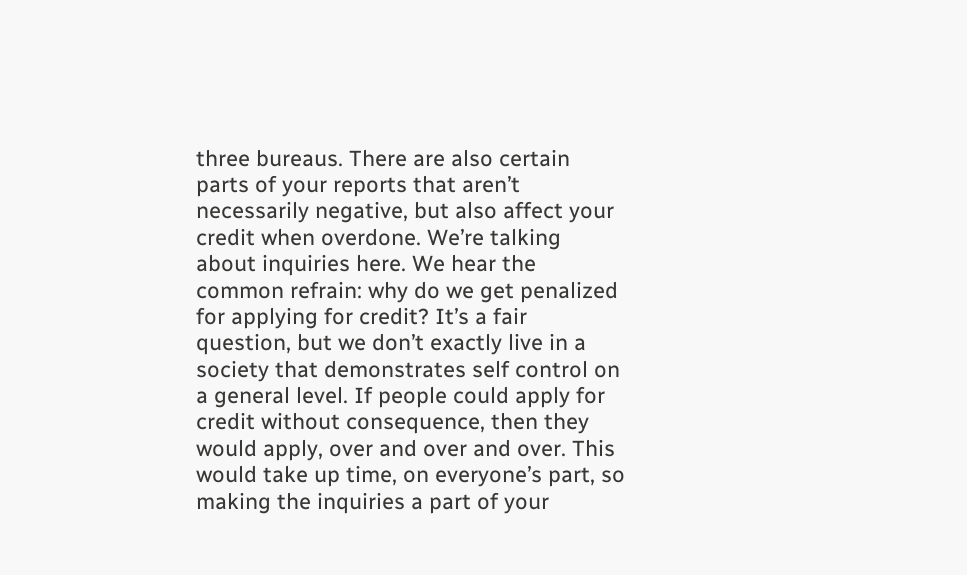three bureaus. There are also certain parts of your reports that aren’t necessarily negative, but also affect your credit when overdone. We’re talking about inquiries here. We hear the common refrain: why do we get penalized for applying for credit? It’s a fair question, but we don’t exactly live in a society that demonstrates self control on a general level. If people could apply for credit without consequence, then they would apply, over and over and over. This would take up time, on everyone’s part, so making the inquiries a part of your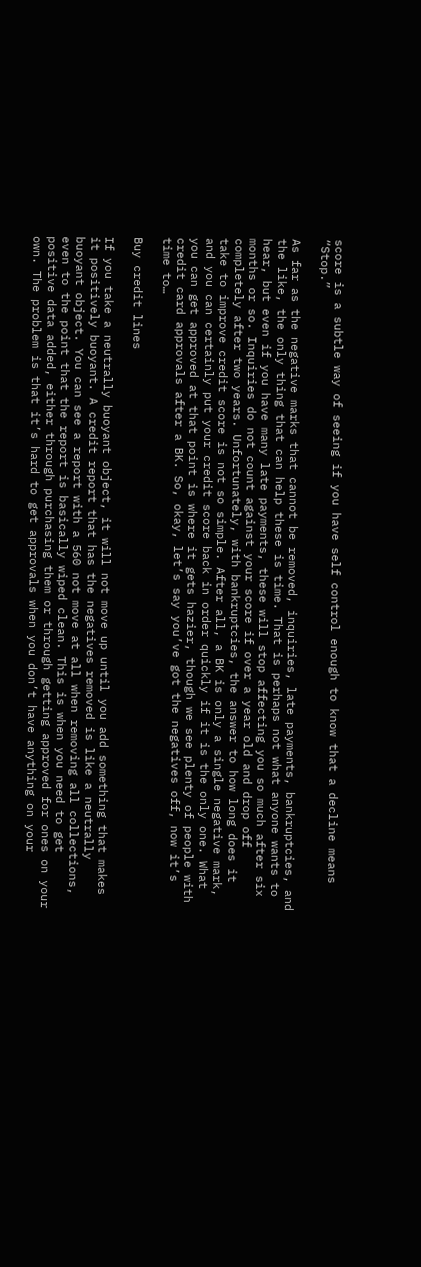score is a subtle way of seeing if you have self control enough to know that a decline means “Stop.”

As far as the negative marks that cannot be removed, inquiries, late payments, bankruptcies, and the like, the only thing that can help these is time. That is perhaps not what anyone wants to hear, but even if you have many late payments, these will stop affecting you so much after six months or so. Inquiries do not count against your score if over a year old and drop off completely after two years. Unfortunately, with bankruptcies, the answer to how long does it take to improve credit score is not so simple. After all, a BK is only a single negative mark, and you can certainly put your credit score back in order quickly if it is the only one. What you can get approved at that point is where it gets hazier, though we see plenty of people with credit card approvals after a BK. So, okay, let’s say you’ve got the negatives off, now it’s time to…

Buy credit lines

If you take a neutrally buoyant object, it will not move up until you add something that makes it positively buoyant. A credit report that has the negatives removed is like a neutrally buoyant object. You can see a report with a 560 not move at all when removing all collections, even to the point that the report is basically wiped clean. This is when you need to get positive data added, either through purchasing them or through getting approved for ones on your own. The problem is that it’s hard to get approvals when you don’t have anything on your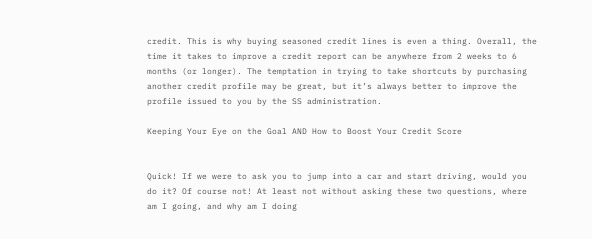credit. This is why buying seasoned credit lines is even a thing. Overall, the time it takes to improve a credit report can be anywhere from 2 weeks to 6 months (or longer). The temptation in trying to take shortcuts by purchasing another credit profile may be great, but it’s always better to improve the profile issued to you by the SS administration.

Keeping Your Eye on the Goal AND How to Boost Your Credit Score


Quick! If we were to ask you to jump into a car and start driving, would you do it? Of course not! At least not without asking these two questions, where am I going, and why am I doing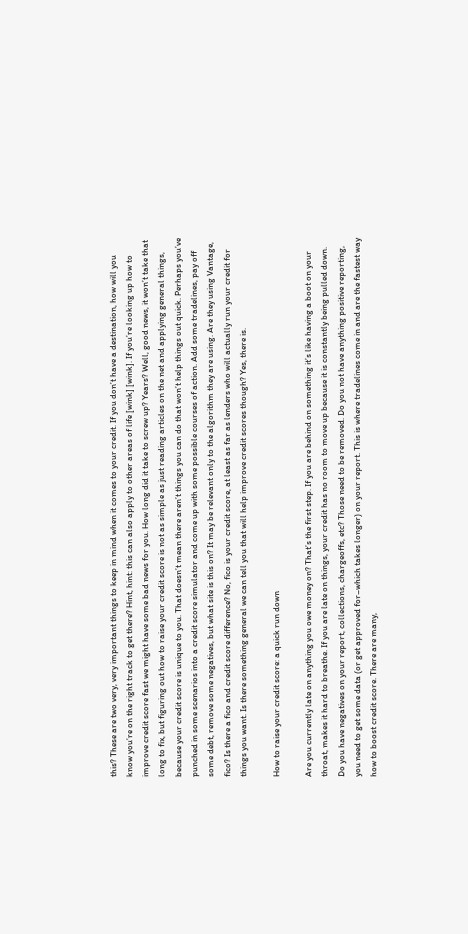this? These are two very, very important things to keep in mind when it comes to your credit. If you don’t have a destination, how will you know you’re on the right track to get there? Hint, hint: this can also apply to other areas of life [wink] [wink]. If you’re looking up how to improve credit score fast we might have some bad news for you. How long did it take to screw up? Years? Well, good news, it won’t take that long to fix, but figuring out how to raise your credit score is not as simple as just reading articles on the net and applying general things, because your credit score is unique to you. That doesn’t mean there aren’t things you can do that won’t help things out quick. Perhaps you’ve punched in some scenarios into a credit score simulator and come up with some possible courses of action. Add some tradelines, pay off some debt, remove some negatives, but what site is this on? It may be relevant only to the algorithm they are using. Are they using Vantage, fico? Is there a fico and credit score difference? No, fico is your credit score, at least as far as lenders who will actually run your credit for things you want. Is there something general we can tell you that will help improve credit scores though? Yes, there is.

How to raise your credit score: a quick run down

Are you currently late on anything you owe money on? That’s the first step. If you are behind on something it’s like having a boot on your throat, makes it hard to breathe. If you are late on things, your credit has no room to move up because it is constantly being pulled down. Do you have negatives on your report, collections, chargeoffs, etc? Those need to be removed. Do you not have anything positive reporting, you need to get some data (or get approved for–which takes longer) on your report. This is where tradelines come in and are the fastest way how to boost credit score. There are many,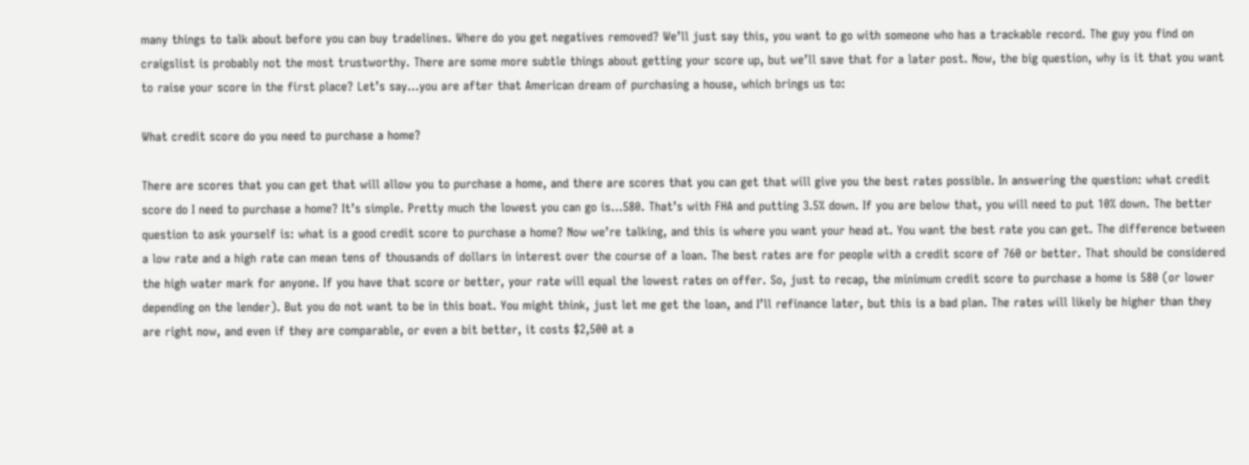many things to talk about before you can buy tradelines. Where do you get negatives removed? We’ll just say this, you want to go with someone who has a trackable record. The guy you find on craigslist is probably not the most trustworthy. There are some more subtle things about getting your score up, but we’ll save that for a later post. Now, the big question, why is it that you want to raise your score in the first place? Let’s say…you are after that American dream of purchasing a house, which brings us to:

What credit score do you need to purchase a home?

There are scores that you can get that will allow you to purchase a home, and there are scores that you can get that will give you the best rates possible. In answering the question: what credit score do I need to purchase a home? It’s simple. Pretty much the lowest you can go is…580. That’s with FHA and putting 3.5% down. If you are below that, you will need to put 10% down. The better question to ask yourself is: what is a good credit score to purchase a home? Now we’re talking, and this is where you want your head at. You want the best rate you can get. The difference between a low rate and a high rate can mean tens of thousands of dollars in interest over the course of a loan. The best rates are for people with a credit score of 760 or better. That should be considered the high water mark for anyone. If you have that score or better, your rate will equal the lowest rates on offer. So, just to recap, the minimum credit score to purchase a home is 580 (or lower depending on the lender). But you do not want to be in this boat. You might think, just let me get the loan, and I’ll refinance later, but this is a bad plan. The rates will likely be higher than they are right now, and even if they are comparable, or even a bit better, it costs $2,500 at a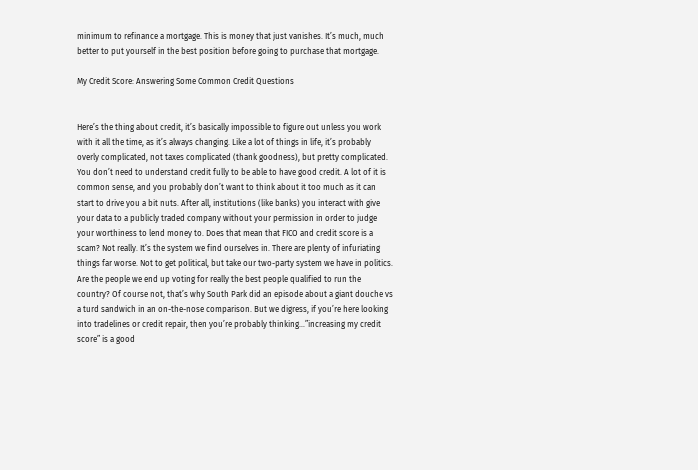minimum to refinance a mortgage. This is money that just vanishes. It’s much, much better to put yourself in the best position before going to purchase that mortgage.

My Credit Score: Answering Some Common Credit Questions


Here’s the thing about credit, it’s basically impossible to figure out unless you work with it all the time, as it’s always changing. Like a lot of things in life, it’s probably overly complicated, not taxes complicated (thank goodness), but pretty complicated. You don’t need to understand credit fully to be able to have good credit. A lot of it is common sense, and you probably don’t want to think about it too much as it can start to drive you a bit nuts. After all, institutions (like banks) you interact with give your data to a publicly traded company without your permission in order to judge your worthiness to lend money to. Does that mean that FICO and credit score is a scam? Not really. It’s the system we find ourselves in. There are plenty of infuriating things far worse. Not to get political, but take our two-party system we have in politics. Are the people we end up voting for really the best people qualified to run the country? Of course not, that’s why South Park did an episode about a giant douche vs a turd sandwich in an on-the-nose comparison. But we digress, if you’re here looking into tradelines or credit repair, then you’re probably thinking…”increasing my credit score” is a good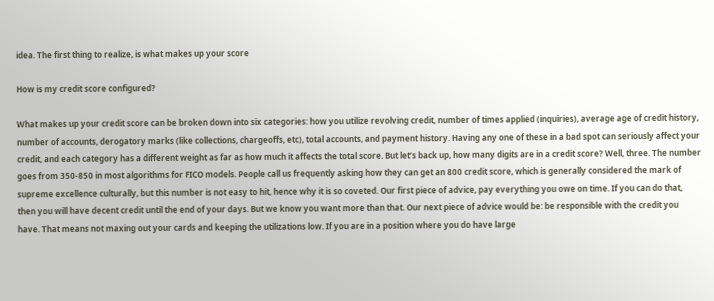idea. The first thing to realize, is what makes up your score

How is my credit score configured?

What makes up your credit score can be broken down into six categories: how you utilize revolving credit, number of times applied (inquiries), average age of credit history, number of accounts, derogatory marks (like collections, chargeoffs, etc), total accounts, and payment history. Having any one of these in a bad spot can seriously affect your credit, and each category has a different weight as far as how much it affects the total score. But let’s back up, how many digits are in a credit score? Well, three. The number goes from 350-850 in most algorithms for FICO models. People call us frequently asking how they can get an 800 credit score, which is generally considered the mark of supreme excellence culturally, but this number is not easy to hit, hence why it is so coveted. Our first piece of advice, pay everything you owe on time. If you can do that, then you will have decent credit until the end of your days. But we know you want more than that. Our next piece of advice would be: be responsible with the credit you have. That means not maxing out your cards and keeping the utilizations low. If you are in a position where you do have large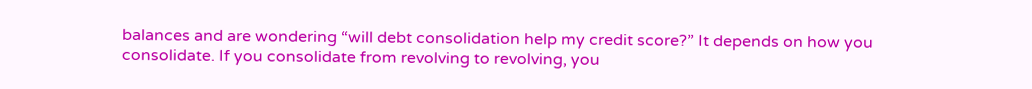balances and are wondering “will debt consolidation help my credit score?” It depends on how you consolidate. If you consolidate from revolving to revolving, you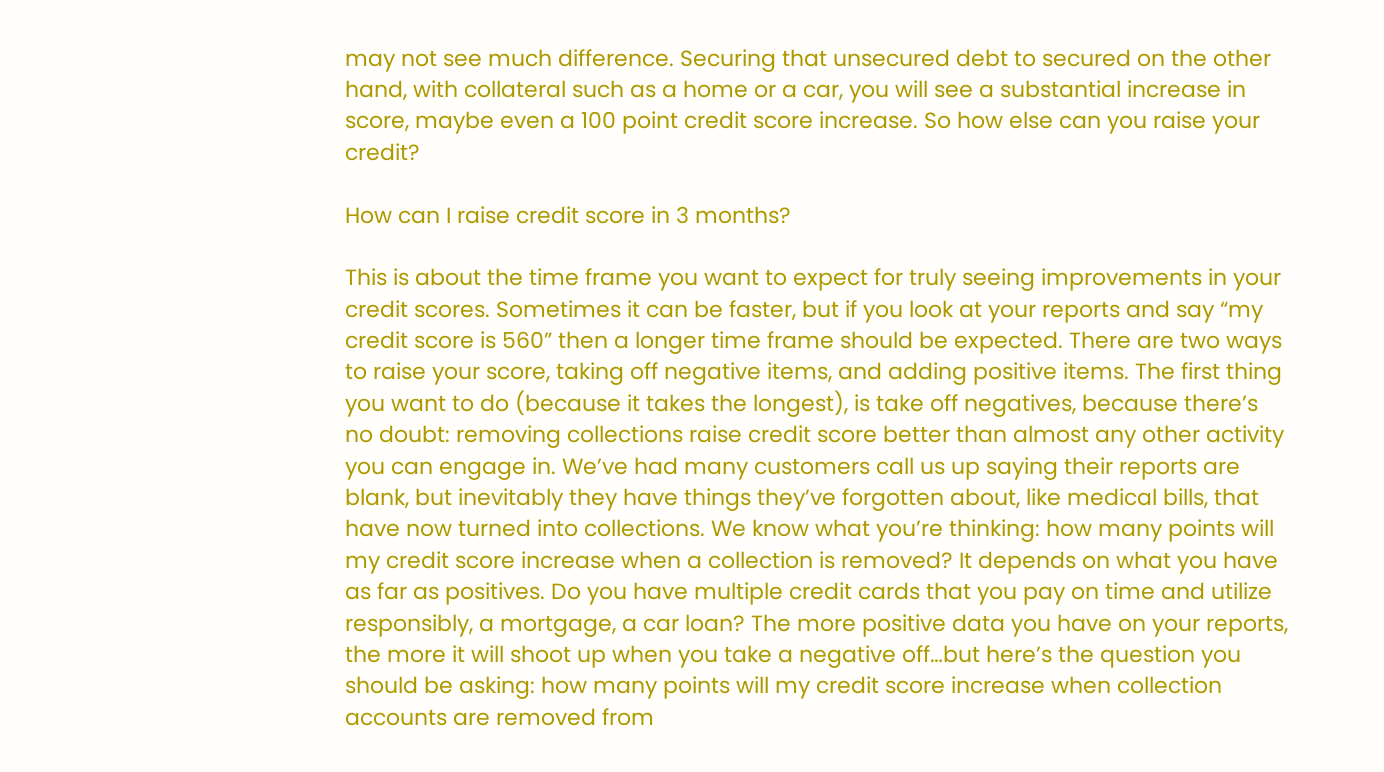may not see much difference. Securing that unsecured debt to secured on the other hand, with collateral such as a home or a car, you will see a substantial increase in score, maybe even a 100 point credit score increase. So how else can you raise your credit?

How can I raise credit score in 3 months?

This is about the time frame you want to expect for truly seeing improvements in your credit scores. Sometimes it can be faster, but if you look at your reports and say “my credit score is 560” then a longer time frame should be expected. There are two ways to raise your score, taking off negative items, and adding positive items. The first thing you want to do (because it takes the longest), is take off negatives, because there’s no doubt: removing collections raise credit score better than almost any other activity you can engage in. We’ve had many customers call us up saying their reports are blank, but inevitably they have things they’ve forgotten about, like medical bills, that have now turned into collections. We know what you’re thinking: how many points will my credit score increase when a collection is removed? It depends on what you have as far as positives. Do you have multiple credit cards that you pay on time and utilize responsibly, a mortgage, a car loan? The more positive data you have on your reports, the more it will shoot up when you take a negative off…but here’s the question you should be asking: how many points will my credit score increase when collection accounts are removed from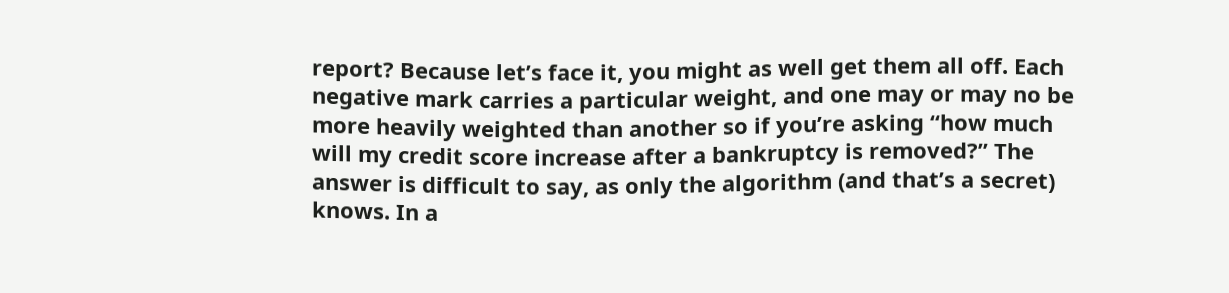report? Because let’s face it, you might as well get them all off. Each negative mark carries a particular weight, and one may or may no be more heavily weighted than another so if you’re asking “how much will my credit score increase after a bankruptcy is removed?” The answer is difficult to say, as only the algorithm (and that’s a secret) knows. In a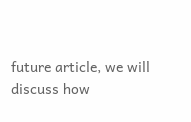future article, we will discuss how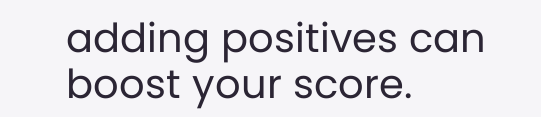adding positives can boost your score.